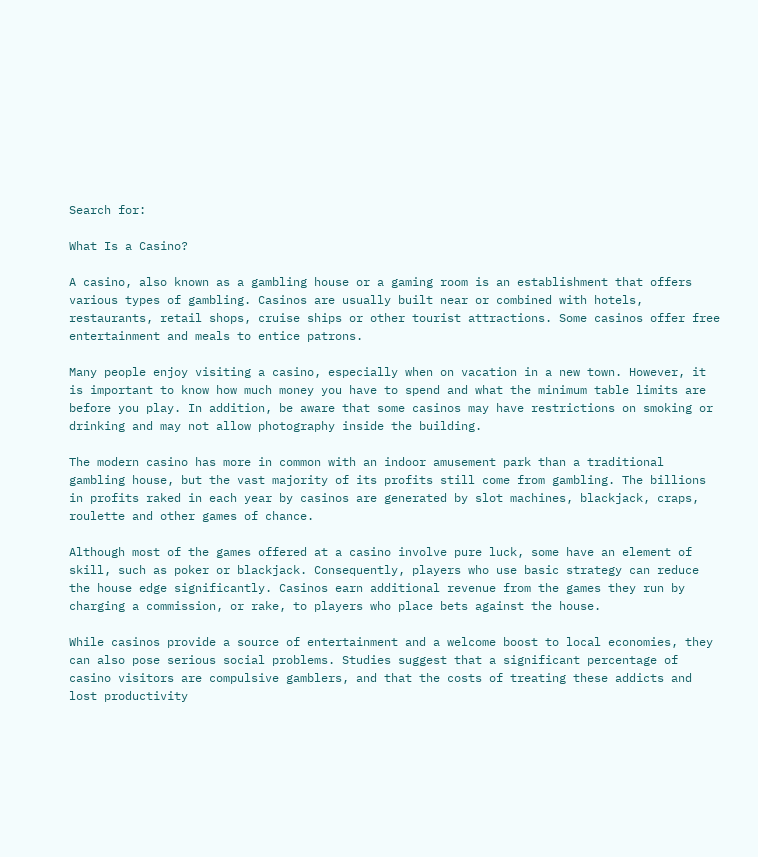Search for:

What Is a Casino?

A casino, also known as a gambling house or a gaming room is an establishment that offers various types of gambling. Casinos are usually built near or combined with hotels, restaurants, retail shops, cruise ships or other tourist attractions. Some casinos offer free entertainment and meals to entice patrons.

Many people enjoy visiting a casino, especially when on vacation in a new town. However, it is important to know how much money you have to spend and what the minimum table limits are before you play. In addition, be aware that some casinos may have restrictions on smoking or drinking and may not allow photography inside the building.

The modern casino has more in common with an indoor amusement park than a traditional gambling house, but the vast majority of its profits still come from gambling. The billions in profits raked in each year by casinos are generated by slot machines, blackjack, craps, roulette and other games of chance.

Although most of the games offered at a casino involve pure luck, some have an element of skill, such as poker or blackjack. Consequently, players who use basic strategy can reduce the house edge significantly. Casinos earn additional revenue from the games they run by charging a commission, or rake, to players who place bets against the house.

While casinos provide a source of entertainment and a welcome boost to local economies, they can also pose serious social problems. Studies suggest that a significant percentage of casino visitors are compulsive gamblers, and that the costs of treating these addicts and lost productivity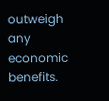outweigh any economic benefits.